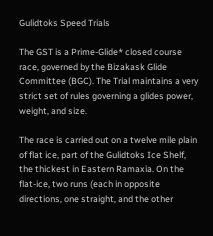Gulidtoks Speed Trials

The GST is a Prime-Glide* closed course race, governed by the Bizakask Glide Committee (BGC). The Trial maintains a very strict set of rules governing a glides power, weight, and size.

The race is carried out on a twelve mile plain of flat ice, part of the Gulidtoks Ice Shelf, the thickest in Eastern Ramaxia. On the flat-ice, two runs (each in opposite directions, one straight, and the other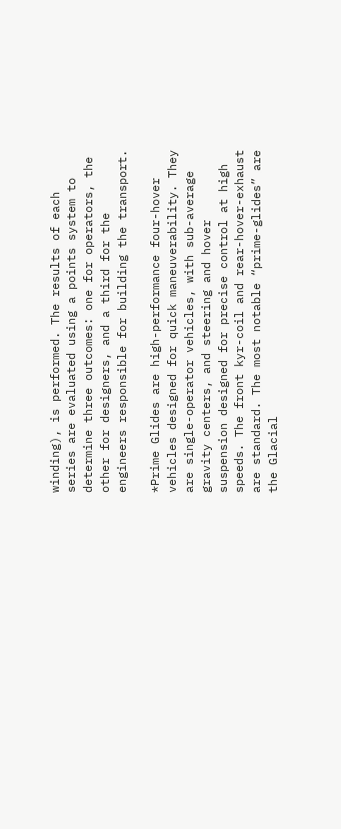winding), is performed. The results of each series are evaluated using a points system to determine three outcomes: one for operators, the other for designers, and a third for the engineers responsible for building the transport.

*Prime Glides are high-performance four-hover vehicles designed for quick maneuverability. They are single-operator vehicles, with sub-average gravity centers, and steering and hover suspension designed for precise control at high speeds. The front kyr-coil and rear-hover-exhaust are standard. The most notable “prime-glides” are the Glacial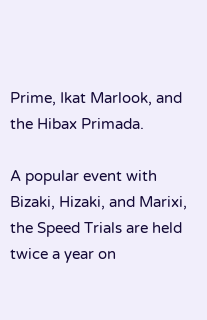Prime, Ikat Marlook, and the Hibax Primada.

A popular event with Bizaki, Hizaki, and Marixi, the Speed Trials are held twice a year on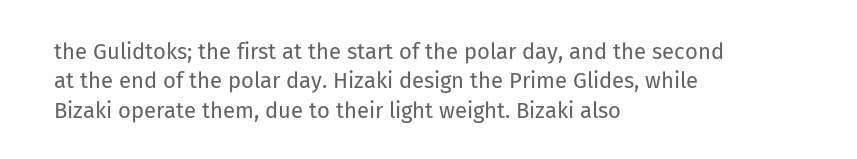the Gulidtoks; the first at the start of the polar day, and the second at the end of the polar day. Hizaki design the Prime Glides, while Bizaki operate them, due to their light weight. Bizaki also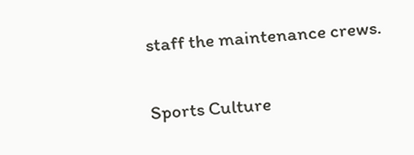staff the maintenance crews.

Sports Culture